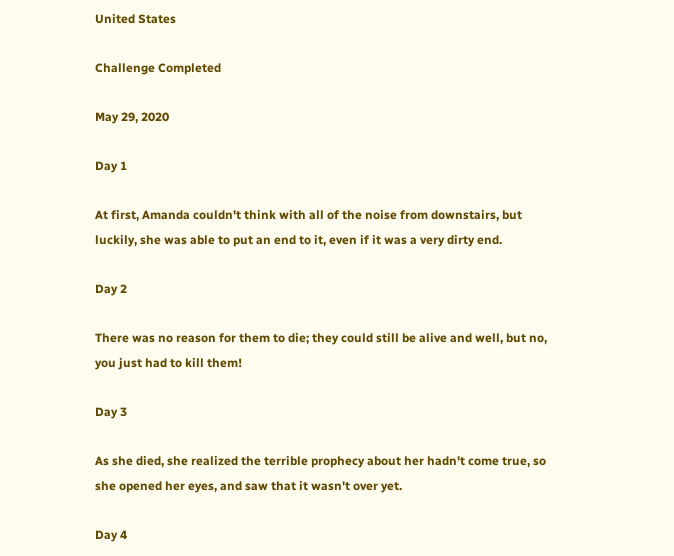United States

Challenge Completed

May 29, 2020

Day 1

At first, Amanda couldn't think with all of the noise from downstairs, but luckily, she was able to put an end to it, even if it was a very dirty end.

Day 2

There was no reason for them to die; they could still be alive and well, but no, you just had to kill them!

Day 3

As she died, she realized the terrible prophecy about her hadn't come true, so she opened her eyes, and saw that it wasn't over yet.

Day 4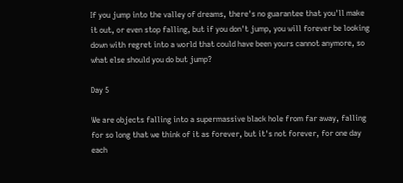If you jump into the valley of dreams, there's no guarantee that you'll make it out, or even stop falling, but if you don't jump, you will forever be looking down with regret into a world that could have been yours cannot anymore, so what else should you do but jump?

Day 5

We are objects falling into a supermassive black hole from far away, falling for so long that we think of it as forever, but it's not forever, for one day each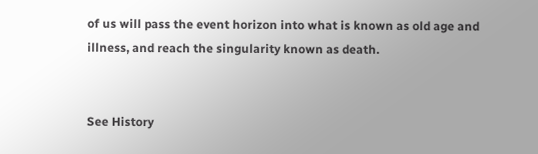of us will pass the event horizon into what is known as old age and illness, and reach the singularity known as death.


See History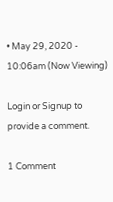• May 29, 2020 - 10:06am (Now Viewing)

Login or Signup to provide a comment.

1 Comment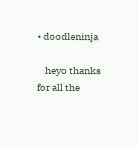• doodleninja

    heyo thanks for all the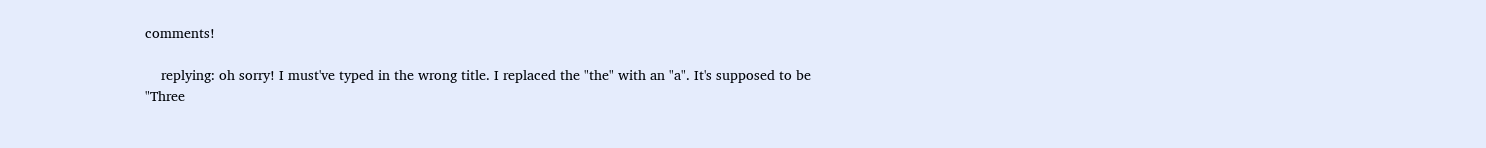comments!

    replying: oh sorry! I must've typed in the wrong title. I replaced the "the" with an "a". It's supposed to be "Three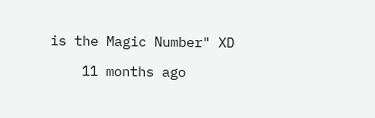is the Magic Number" XD

    11 months ago